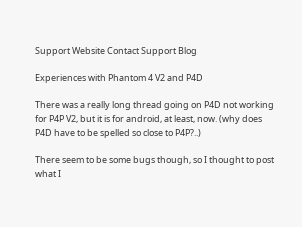Support Website Contact Support Blog

Experiences with Phantom 4 V2 and P4D

There was a really long thread going on P4D not working for P4P V2, but it is for android, at least, now. (why does P4D have to be spelled so close to P4P?..)

There seem to be some bugs though, so I thought to post what I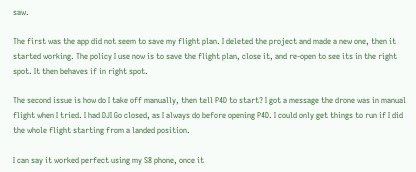saw.

The first was the app did not seem to save my flight plan. I deleted the project and made a new one, then it started working. The policy I use now is to save the flight plan, close it, and re-open to see its in the right spot. It then behaves if in right spot.

The second issue is how do I take off manually, then tell P4D to start? I got a message the drone was in manual flight when I tried. I had DJI Go closed, as I always do before opening P4D. I could only get things to run if I did the whole flight starting from a landed position.

I can say it worked perfect using my S8 phone, once it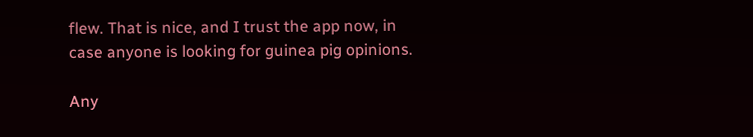flew. That is nice, and I trust the app now, in case anyone is looking for guinea pig opinions.

Any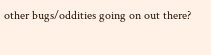other bugs/oddities going on out there?